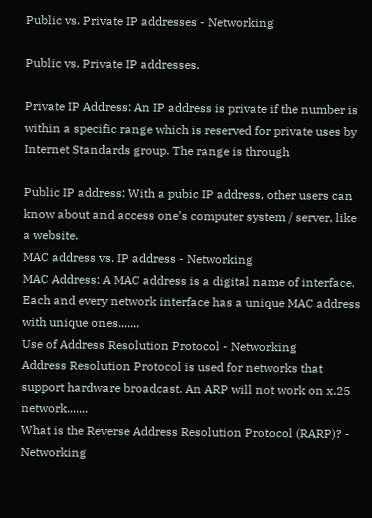Public vs. Private IP addresses - Networking

Public vs. Private IP addresses.

Private IP Address: An IP address is private if the number is within a specific range which is reserved for private uses by Internet Standards group. The range is through

Public IP address: With a pubic IP address, other users can know about and access one’s computer system / server, like a website.
MAC address vs. IP address - Networking
MAC Address: A MAC address is a digital name of interface. Each and every network interface has a unique MAC address with unique ones.......
Use of Address Resolution Protocol - Networking
Address Resolution Protocol is used for networks that support hardware broadcast. An ARP will not work on x.25 network.......
What is the Reverse Address Resolution Protocol (RARP)? - Networking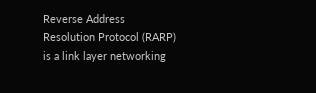Reverse Address Resolution Protocol (RARP) is a link layer networking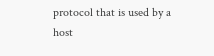protocol that is used by a host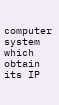computer system which obtain its IP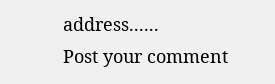address......
Post your comment